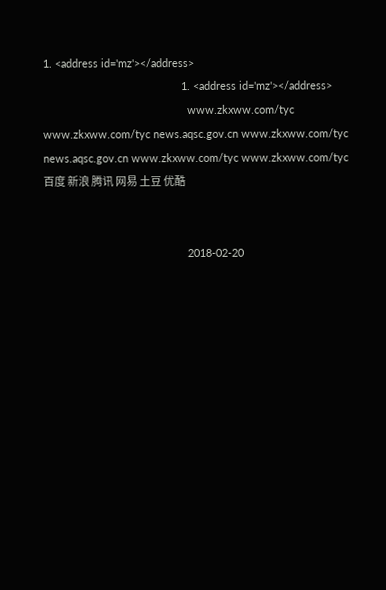1. <address id='mz'></address>
                                              1. <address id='mz'></address>
                                                www.zkxww.com/tyc www.zkxww.com/tyc news.aqsc.gov.cn www.zkxww.com/tyc news.aqsc.gov.cn www.zkxww.com/tyc www.zkxww.com/tyc 百度 新浪 腾讯 网易 土豆 优酷


                                                2018-02-20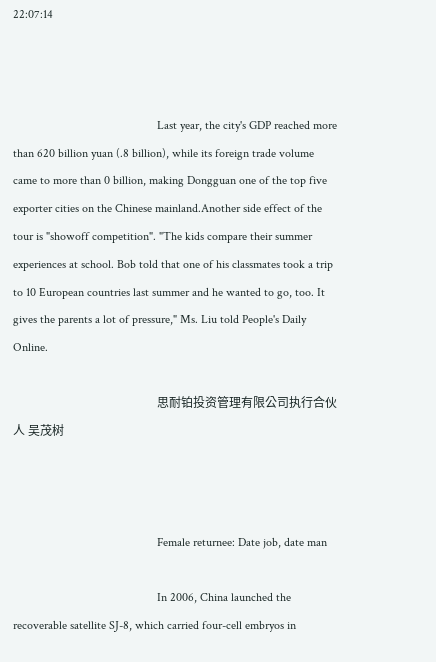22:07:14



                                                Last year, the city's GDP reached more than 620 billion yuan (.8 billion), while its foreign trade volume came to more than 0 billion, making Dongguan one of the top five exporter cities on the Chinese mainland.Another side effect of the tour is "showoff competition". "The kids compare their summer experiences at school. Bob told that one of his classmates took a trip to 10 European countries last summer and he wanted to go, too. It gives the parents a lot of pressure," Ms. Liu told People's Daily Online.

                                                思耐铂投资管理有限公司执行合伙人 吴茂树



                                                Female returnee: Date job, date man

                                                In 2006, China launched the recoverable satellite SJ-8, which carried four-cell embryos in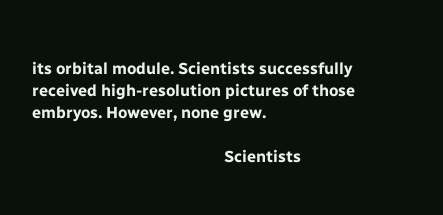its orbital module. Scientists successfully received high-resolution pictures of those embryos. However, none grew.

                                                Scientists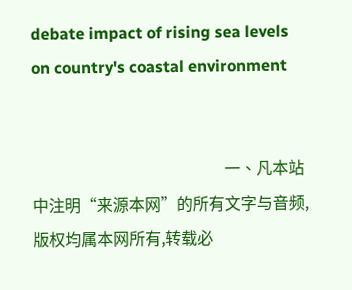debate impact of rising sea levels on country's coastal environment


                                                一、凡本站中注明“来源本网”的所有文字与音频,版权均属本网所有,转载必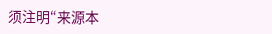须注明“来源本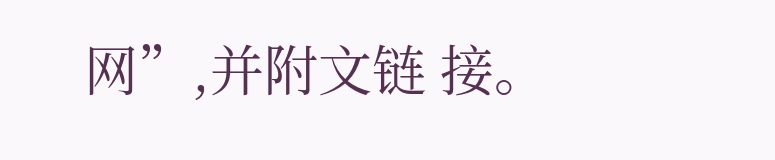网”,并附文链 接。